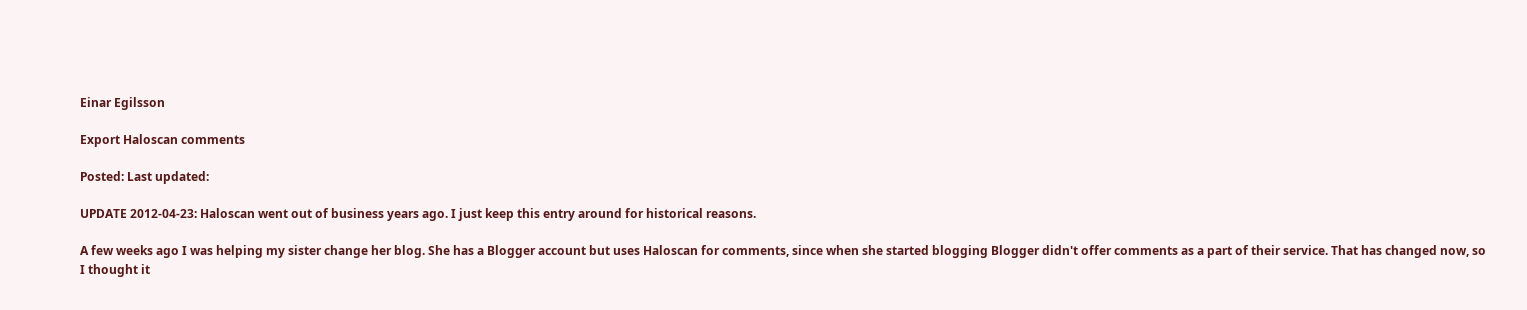Einar Egilsson

Export Haloscan comments

Posted: Last updated:

UPDATE 2012-04-23: Haloscan went out of business years ago. I just keep this entry around for historical reasons.

A few weeks ago I was helping my sister change her blog. She has a Blogger account but uses Haloscan for comments, since when she started blogging Blogger didn't offer comments as a part of their service. That has changed now, so I thought it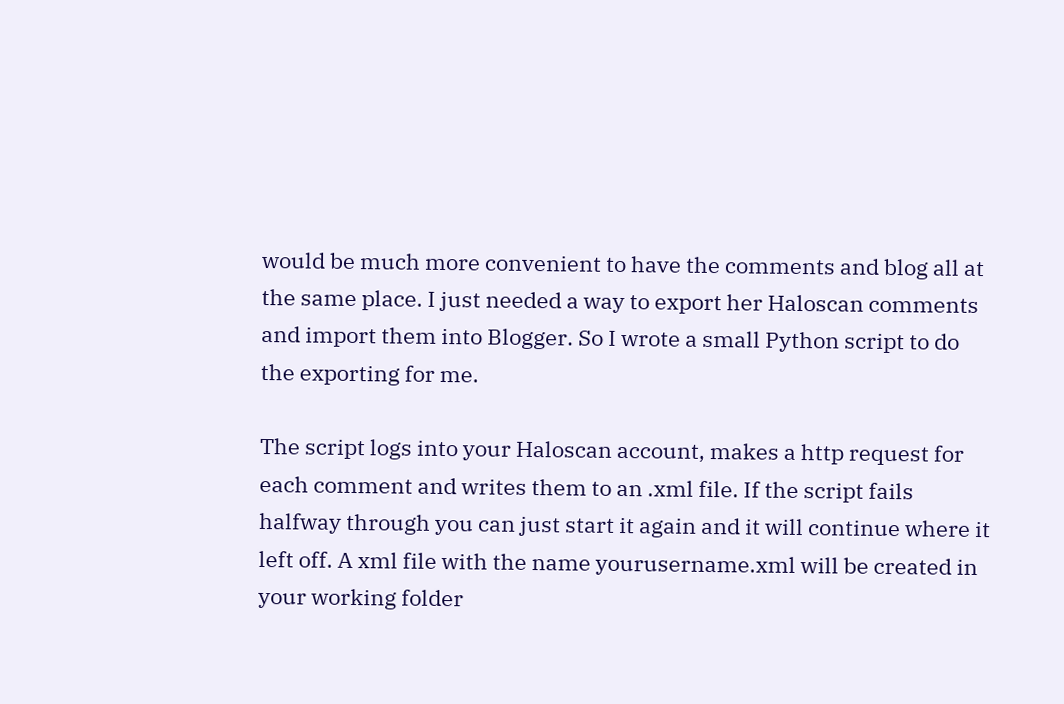would be much more convenient to have the comments and blog all at the same place. I just needed a way to export her Haloscan comments and import them into Blogger. So I wrote a small Python script to do the exporting for me.

The script logs into your Haloscan account, makes a http request for each comment and writes them to an .xml file. If the script fails halfway through you can just start it again and it will continue where it left off. A xml file with the name yourusername.xml will be created in your working folder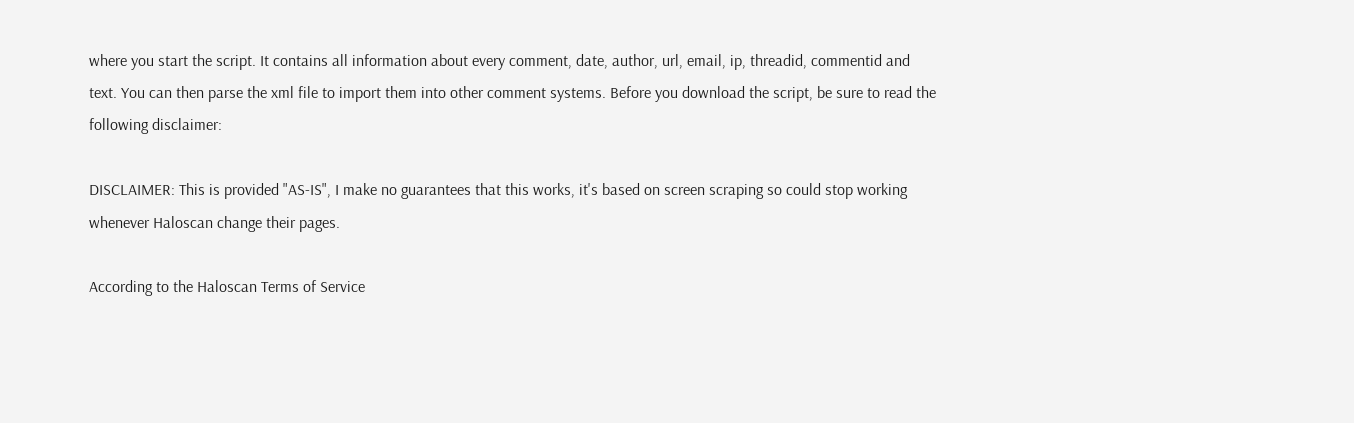where you start the script. It contains all information about every comment, date, author, url, email, ip, threadid, commentid and text. You can then parse the xml file to import them into other comment systems. Before you download the script, be sure to read the following disclaimer:

DISCLAIMER: This is provided "AS-IS", I make no guarantees that this works, it's based on screen scraping so could stop working whenever Haloscan change their pages.

According to the Haloscan Terms of Service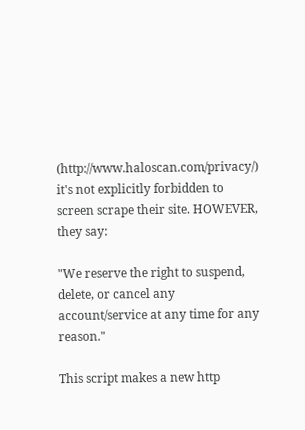(http://www.haloscan.com/privacy/) it's not explicitly forbidden to screen scrape their site. HOWEVER, they say:

"We reserve the right to suspend, delete, or cancel any account/service at any time for any reason."

This script makes a new http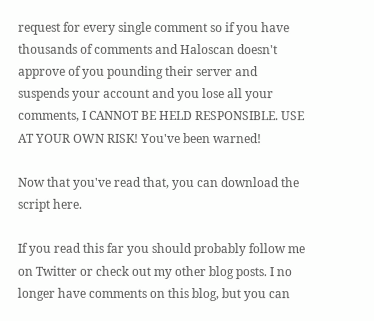request for every single comment so if you have thousands of comments and Haloscan doesn't approve of you pounding their server and suspends your account and you lose all your comments, I CANNOT BE HELD RESPONSIBLE. USE AT YOUR OWN RISK! You've been warned!

Now that you've read that, you can download the script here.

If you read this far you should probably follow me on Twitter or check out my other blog posts. I no longer have comments on this blog, but you can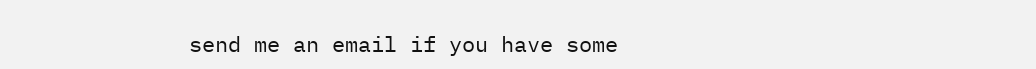send me an email if you have some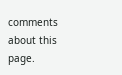comments about this page.